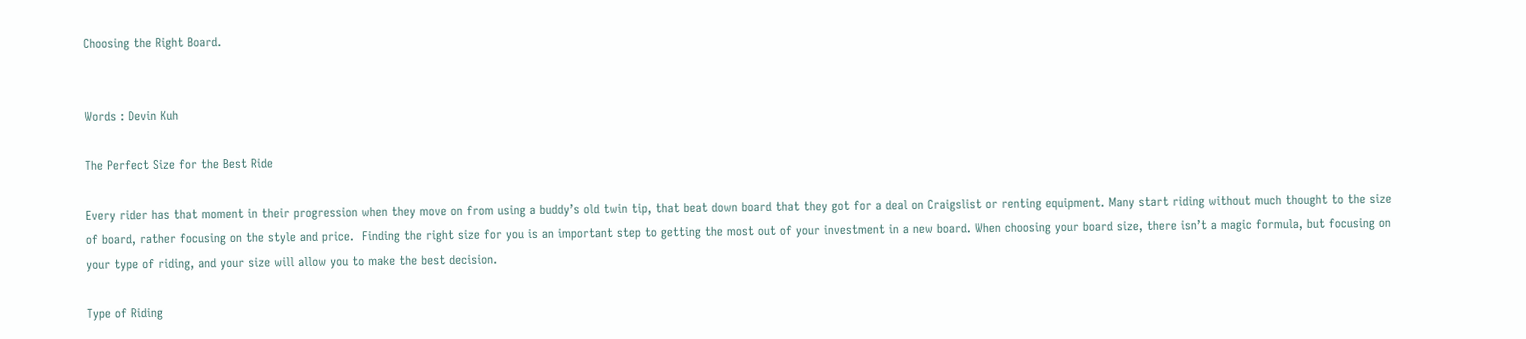Choosing the Right Board.


Words : Devin Kuh

The Perfect Size for the Best Ride

Every rider has that moment in their progression when they move on from using a buddy’s old twin tip, that beat down board that they got for a deal on Craigslist or renting equipment. Many start riding without much thought to the size of board, rather focusing on the style and price.  Finding the right size for you is an important step to getting the most out of your investment in a new board. When choosing your board size, there isn’t a magic formula, but focusing on your type of riding, and your size will allow you to make the best decision.

Type of Riding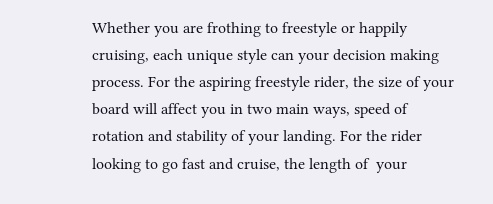Whether you are frothing to freestyle or happily cruising, each unique style can your decision making process. For the aspiring freestyle rider, the size of your board will affect you in two main ways, speed of rotation and stability of your landing. For the rider looking to go fast and cruise, the length of  your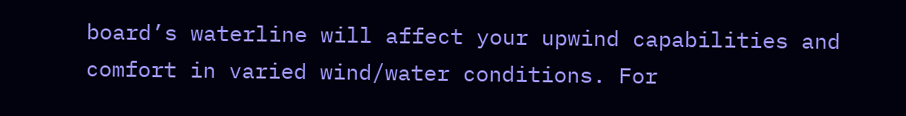board’s waterline will affect your upwind capabilities and comfort in varied wind/water conditions. For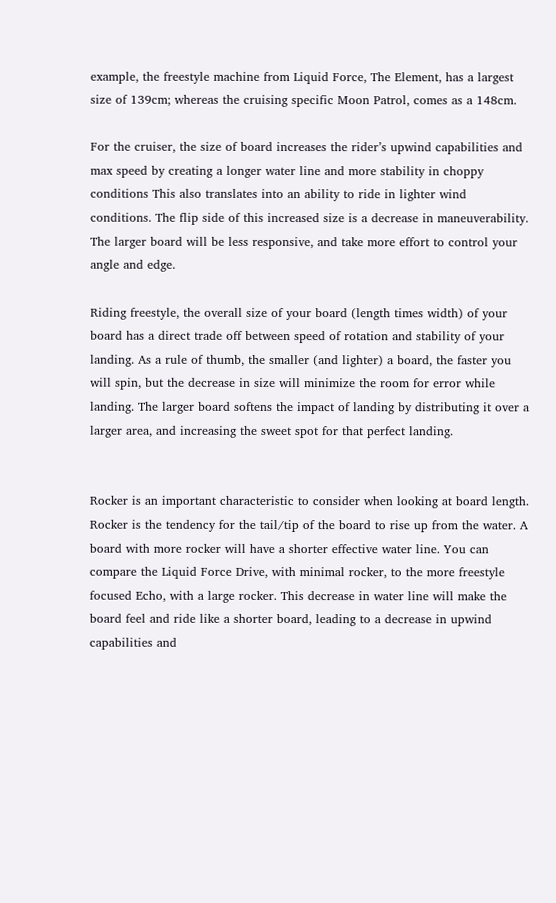example, the freestyle machine from Liquid Force, The Element, has a largest size of 139cm; whereas the cruising specific Moon Patrol, comes as a 148cm.

For the cruiser, the size of board increases the rider’s upwind capabilities and max speed by creating a longer water line and more stability in choppy conditions This also translates into an ability to ride in lighter wind conditions. The flip side of this increased size is a decrease in maneuverability.  The larger board will be less responsive, and take more effort to control your angle and edge.

Riding freestyle, the overall size of your board (length times width) of your board has a direct trade off between speed of rotation and stability of your landing. As a rule of thumb, the smaller (and lighter) a board, the faster you will spin, but the decrease in size will minimize the room for error while landing. The larger board softens the impact of landing by distributing it over a larger area, and increasing the sweet spot for that perfect landing.


Rocker is an important characteristic to consider when looking at board length. Rocker is the tendency for the tail/tip of the board to rise up from the water. A board with more rocker will have a shorter effective water line. You can compare the Liquid Force Drive, with minimal rocker, to the more freestyle focused Echo, with a large rocker. This decrease in water line will make the board feel and ride like a shorter board, leading to a decrease in upwind capabilities and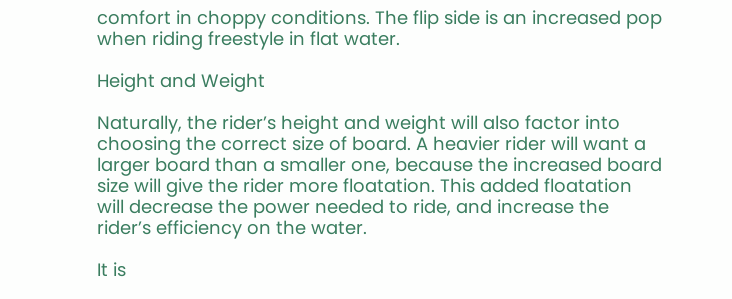comfort in choppy conditions. The flip side is an increased pop when riding freestyle in flat water.

Height and Weight

Naturally, the rider’s height and weight will also factor into choosing the correct size of board. A heavier rider will want a larger board than a smaller one, because the increased board size will give the rider more floatation. This added floatation will decrease the power needed to ride, and increase the rider’s efficiency on the water.

It is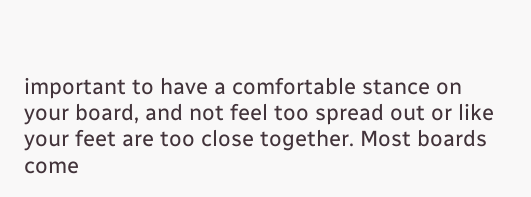important to have a comfortable stance on your board, and not feel too spread out or like your feet are too close together. Most boards come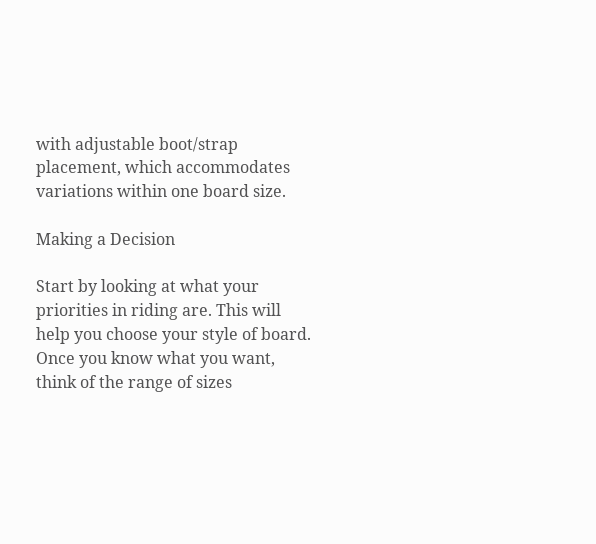with adjustable boot/strap placement, which accommodates variations within one board size.

Making a Decision

Start by looking at what your priorities in riding are. This will help you choose your style of board. Once you know what you want, think of the range of sizes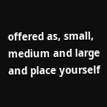offered as, small, medium and large and place yourself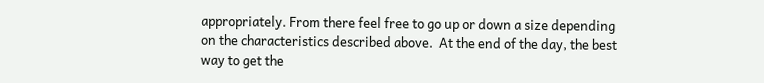appropriately. From there feel free to go up or down a size depending on the characteristics described above.  At the end of the day, the best way to get the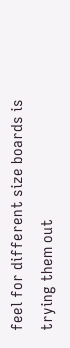feel for different size boards is trying them out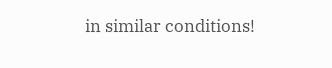in similar conditions!